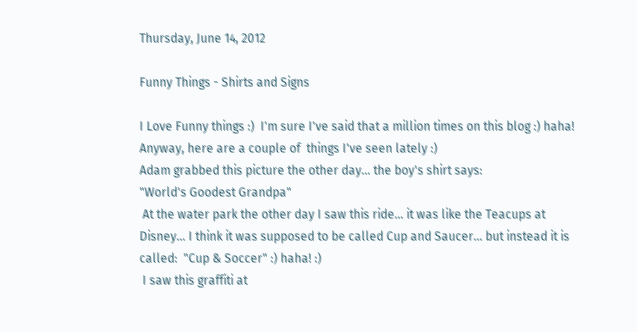Thursday, June 14, 2012

Funny Things - Shirts and Signs

I Love Funny things :)  I'm sure I've said that a million times on this blog :) haha!  Anyway, here are a couple of  things I've seen lately :)
Adam grabbed this picture the other day... the boy's shirt says:
"World's Goodest Grandpa"
 At the water park the other day I saw this ride... it was like the Teacups at Disney... I think it was supposed to be called Cup and Saucer... but instead it is called:  "Cup & Soccer" :) haha! :)
 I saw this graffiti at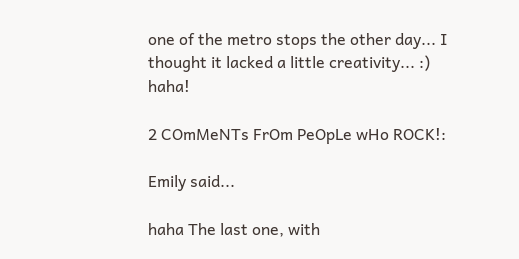one of the metro stops the other day... I thought it lacked a little creativity... :) haha!

2 COmMeNTs FrOm PeOpLe wHo ROCK!:

Emily said...

haha The last one, with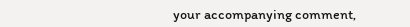your accompanying comment,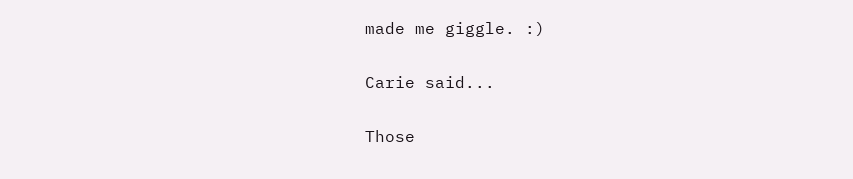made me giggle. :)

Carie said...

Those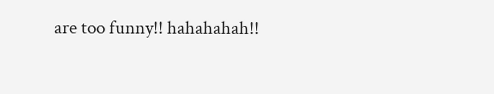are too funny!! hahahahah!!